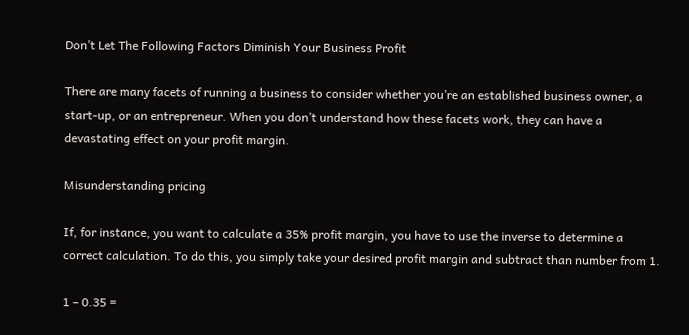Don’t Let The Following Factors Diminish Your Business Profit

There are many facets of running a business to consider whether you’re an established business owner, a start-up, or an entrepreneur. When you don’t understand how these facets work, they can have a devastating effect on your profit margin.

Misunderstanding pricing

If, for instance, you want to calculate a 35% profit margin, you have to use the inverse to determine a correct calculation. To do this, you simply take your desired profit margin and subtract than number from 1.

1 – 0.35 =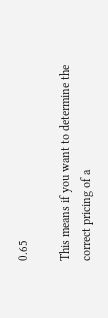0.65

This means if you want to determine the correct pricing of a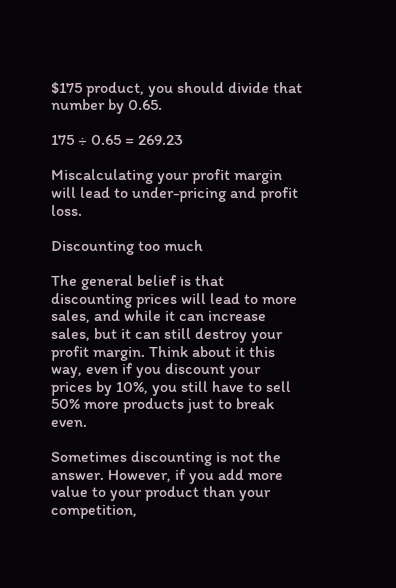$175 product, you should divide that number by 0.65.

175 ÷ 0.65 = 269.23

Miscalculating your profit margin will lead to under-pricing and profit loss.

Discounting too much

The general belief is that discounting prices will lead to more sales, and while it can increase sales, but it can still destroy your profit margin. Think about it this way, even if you discount your prices by 10%, you still have to sell 50% more products just to break even.

Sometimes discounting is not the answer. However, if you add more value to your product than your competition,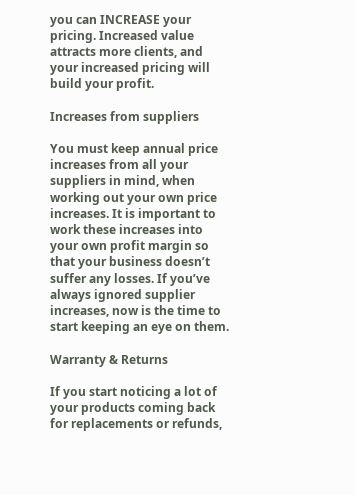you can INCREASE your pricing. Increased value attracts more clients, and your increased pricing will build your profit.

Increases from suppliers

You must keep annual price increases from all your suppliers in mind, when working out your own price increases. It is important to work these increases into your own profit margin so that your business doesn’t suffer any losses. If you’ve always ignored supplier increases, now is the time to start keeping an eye on them.

Warranty & Returns

If you start noticing a lot of your products coming back for replacements or refunds,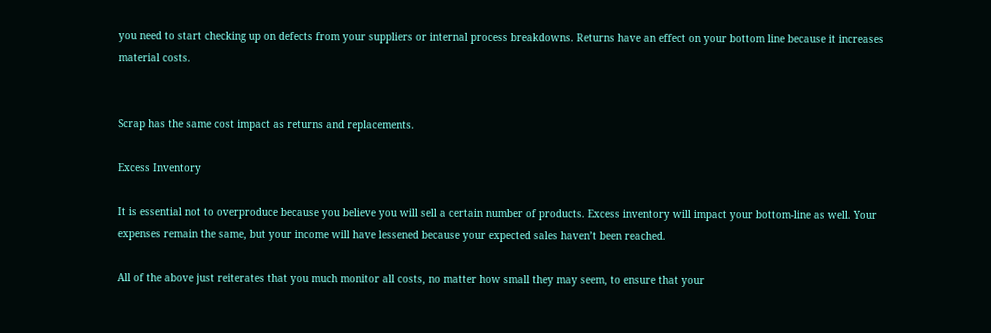you need to start checking up on defects from your suppliers or internal process breakdowns. Returns have an effect on your bottom line because it increases material costs.


Scrap has the same cost impact as returns and replacements.

Excess Inventory

It is essential not to overproduce because you believe you will sell a certain number of products. Excess inventory will impact your bottom-line as well. Your expenses remain the same, but your income will have lessened because your expected sales haven’t been reached.

All of the above just reiterates that you much monitor all costs, no matter how small they may seem, to ensure that your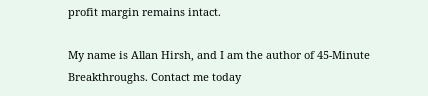profit margin remains intact.

My name is Allan Hirsh, and I am the author of 45-Minute Breakthroughs. Contact me today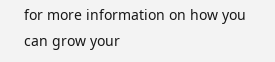for more information on how you can grow your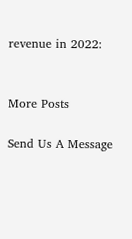revenue in 2022:


More Posts

Send Us A Message